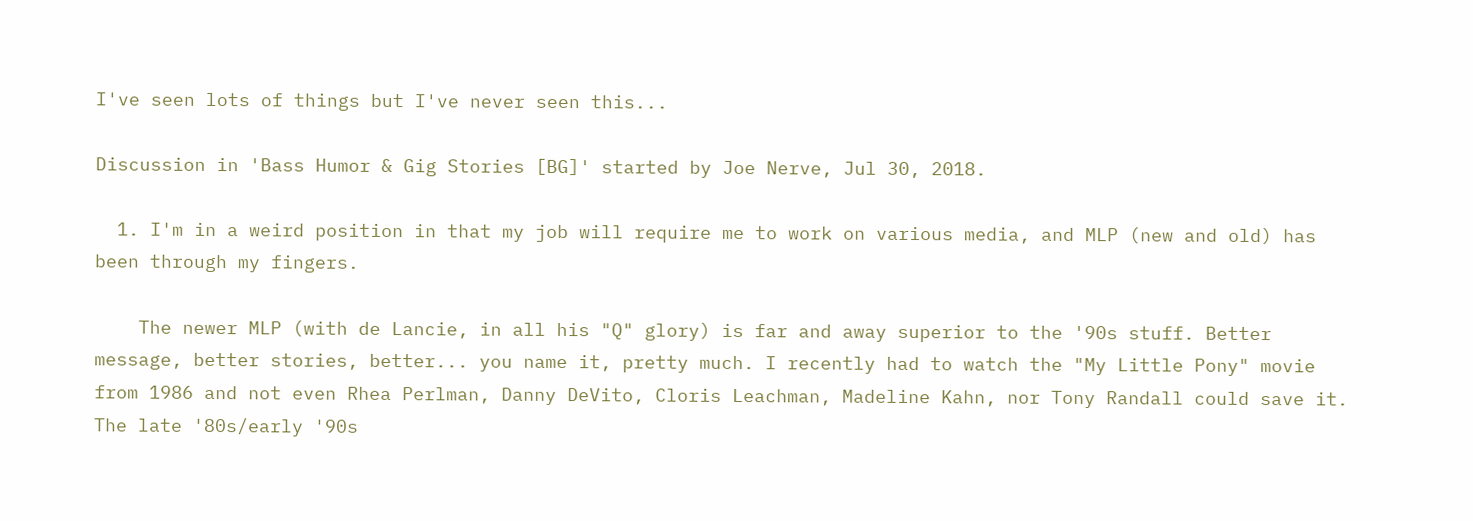I've seen lots of things but I've never seen this...

Discussion in 'Bass Humor & Gig Stories [BG]' started by Joe Nerve, Jul 30, 2018.

  1. I'm in a weird position in that my job will require me to work on various media, and MLP (new and old) has been through my fingers.

    The newer MLP (with de Lancie, in all his "Q" glory) is far and away superior to the '90s stuff. Better message, better stories, better... you name it, pretty much. I recently had to watch the "My Little Pony" movie from 1986 and not even Rhea Perlman, Danny DeVito, Cloris Leachman, Madeline Kahn, nor Tony Randall could save it. The late '80s/early '90s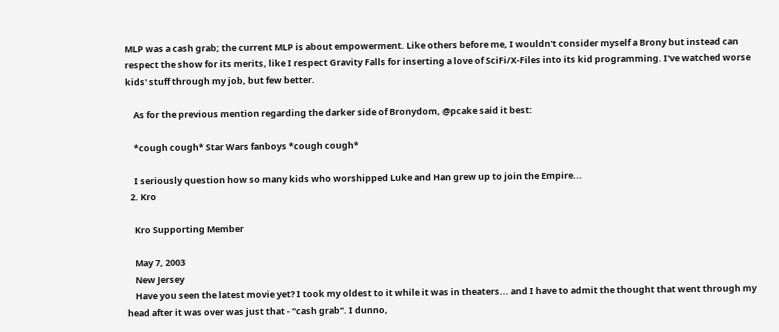MLP was a cash grab; the current MLP is about empowerment. Like others before me, I wouldn't consider myself a Brony but instead can respect the show for its merits, like I respect Gravity Falls for inserting a love of SciFi/X-Files into its kid programming. I've watched worse kids' stuff through my job, but few better.

    As for the previous mention regarding the darker side of Bronydom, @pcake said it best:

    *cough cough* Star Wars fanboys *cough cough*

    I seriously question how so many kids who worshipped Luke and Han grew up to join the Empire...
  2. Kro

    Kro Supporting Member

    May 7, 2003
    New Jersey
    Have you seen the latest movie yet? I took my oldest to it while it was in theaters... and I have to admit the thought that went through my head after it was over was just that - "cash grab". I dunno,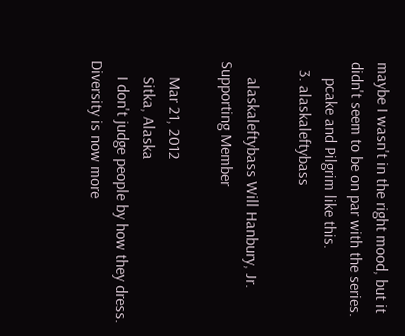maybe I wasn't in the right mood, but it didn't seem to be on par with the series.
    pcake and Pilgrim like this.
  3. alaskaleftybass

    alaskaleftybass Will Hanbury, Jr. Supporting Member

    Mar 21, 2012
    Sitka, Alaska
    I don't judge people by how they dress. Diversity is now more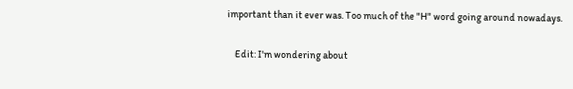important than it ever was. Too much of the "H" word going around nowadays.

    Edit: I'm wondering about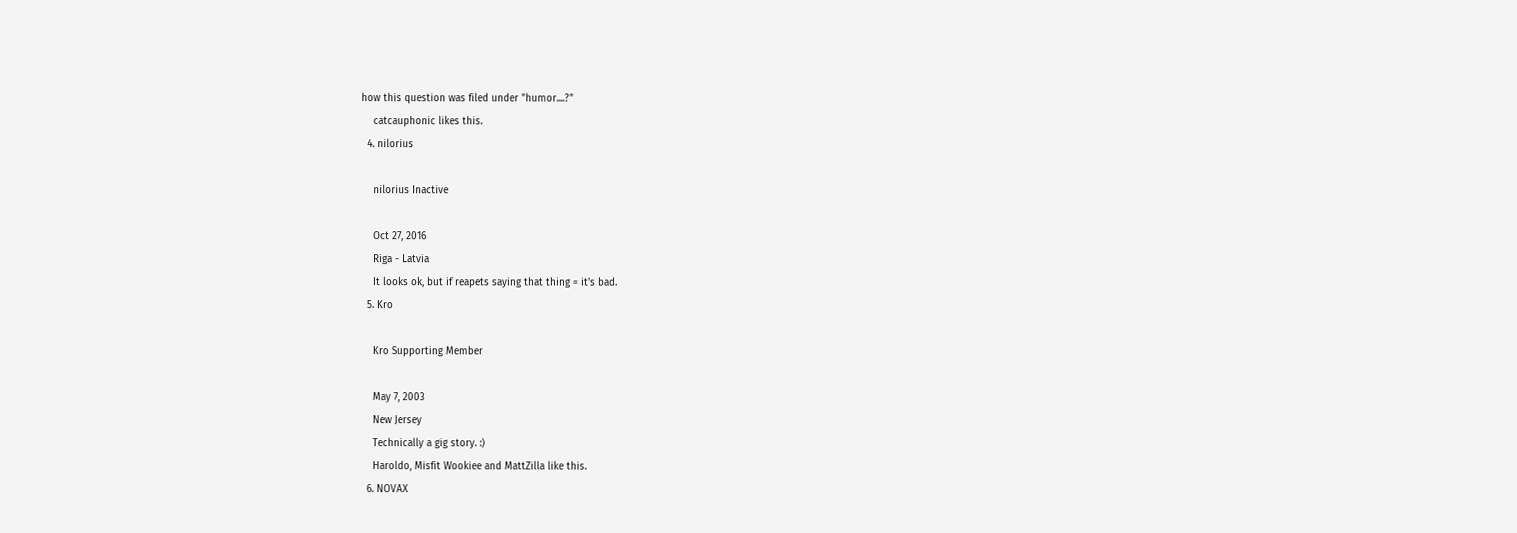how this question was filed under "humor....?"
    catcauphonic likes this.
  4. nilorius

    nilorius Inactive

    Oct 27, 2016
    Riga - Latvia
    It looks ok, but if reapets saying that thing = it's bad.
  5. Kro

    Kro Supporting Member

    May 7, 2003
    New Jersey
    Technically a gig story. :)
    Haroldo, Misfit Wookiee and MattZilla like this.
  6. NOVAX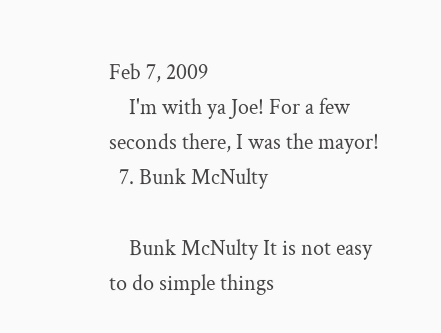Feb 7, 2009
    I'm with ya Joe! For a few seconds there, I was the mayor!
  7. Bunk McNulty

    Bunk McNulty It is not easy to do simple things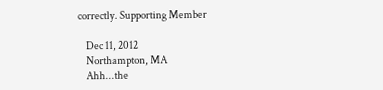correctly. Supporting Member

    Dec 11, 2012
    Northampton, MA
    Ahh...the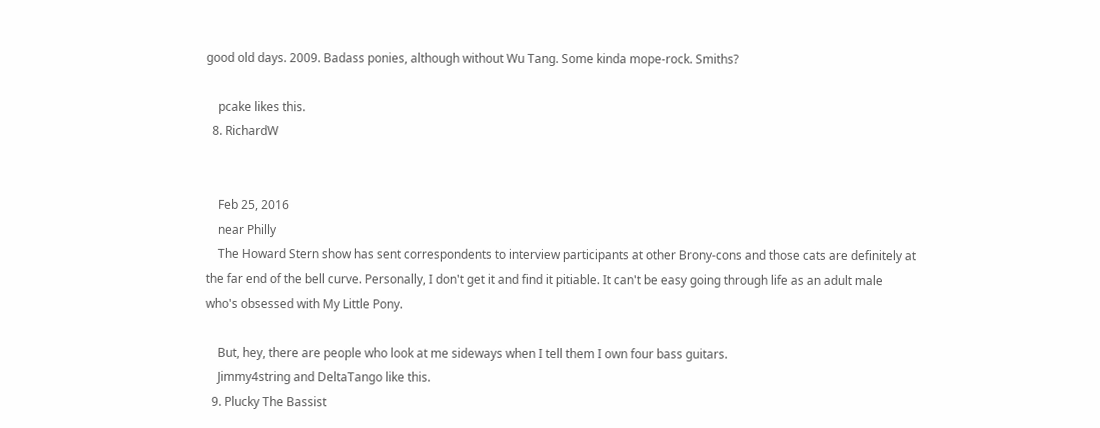good old days. 2009. Badass ponies, although without Wu Tang. Some kinda mope-rock. Smiths?

    pcake likes this.
  8. RichardW


    Feb 25, 2016
    near Philly
    The Howard Stern show has sent correspondents to interview participants at other Brony-cons and those cats are definitely at the far end of the bell curve. Personally, I don't get it and find it pitiable. It can't be easy going through life as an adult male who's obsessed with My Little Pony.

    But, hey, there are people who look at me sideways when I tell them I own four bass guitars.
    Jimmy4string and DeltaTango like this.
  9. Plucky The Bassist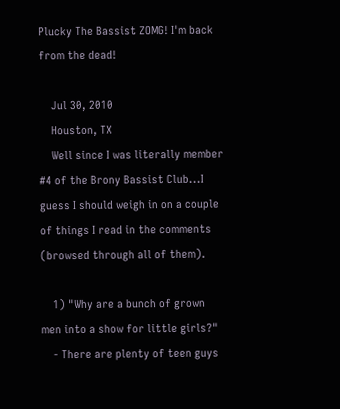Plucky The Bassist ZOMG! I'm back from the dead!

    Jul 30, 2010
    Houston, TX
    Well since I was literally member #4 of the Brony Bassist Club...I guess I should weigh in on a couple of things I read in the comments (browsed through all of them).

    1) "Why are a bunch of grown men into a show for little girls?"
    - There are plenty of teen guys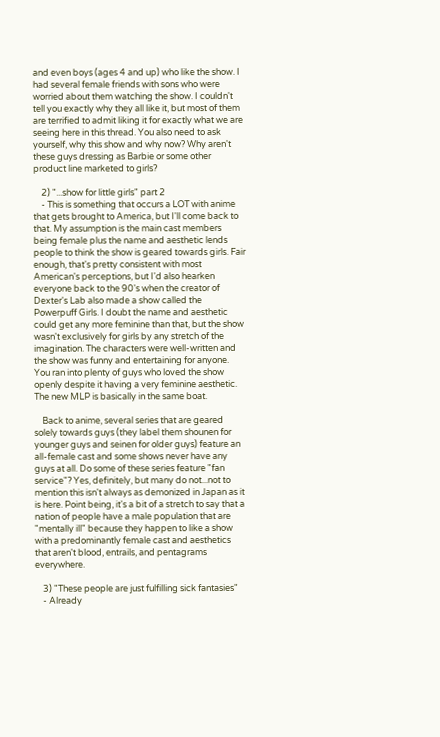and even boys (ages 4 and up) who like the show. I had several female friends with sons who were worried about them watching the show. I couldn't tell you exactly why they all like it, but most of them are terrified to admit liking it for exactly what we are seeing here in this thread. You also need to ask yourself, why this show and why now? Why aren't these guys dressing as Barbie or some other product line marketed to girls?

    2) "...show for little girls" part 2
    - This is something that occurs a LOT with anime that gets brought to America, but I'll come back to that. My assumption is the main cast members being female plus the name and aesthetic lends people to think the show is geared towards girls. Fair enough, that's pretty consistent with most American's perceptions, but I'd also hearken everyone back to the 90's when the creator of Dexter's Lab also made a show called the Powerpuff Girls. I doubt the name and aesthetic could get any more feminine than that, but the show wasn't exclusively for girls by any stretch of the imagination. The characters were well-written and the show was funny and entertaining for anyone. You ran into plenty of guys who loved the show openly despite it having a very feminine aesthetic. The new MLP is basically in the same boat.

    Back to anime, several series that are geared solely towards guys (they label them shounen for younger guys and seinen for older guys) feature an all-female cast and some shows never have any guys at all. Do some of these series feature "fan service"? Yes, definitely, but many do not...not to mention this isn't always as demonized in Japan as it is here. Point being, it's a bit of a stretch to say that a nation of people have a male population that are "mentally ill" because they happen to like a show with a predominantly female cast and aesthetics that aren't blood, entrails, and pentagrams everywhere.

    3) "These people are just fulfilling sick fantasies"
    - Already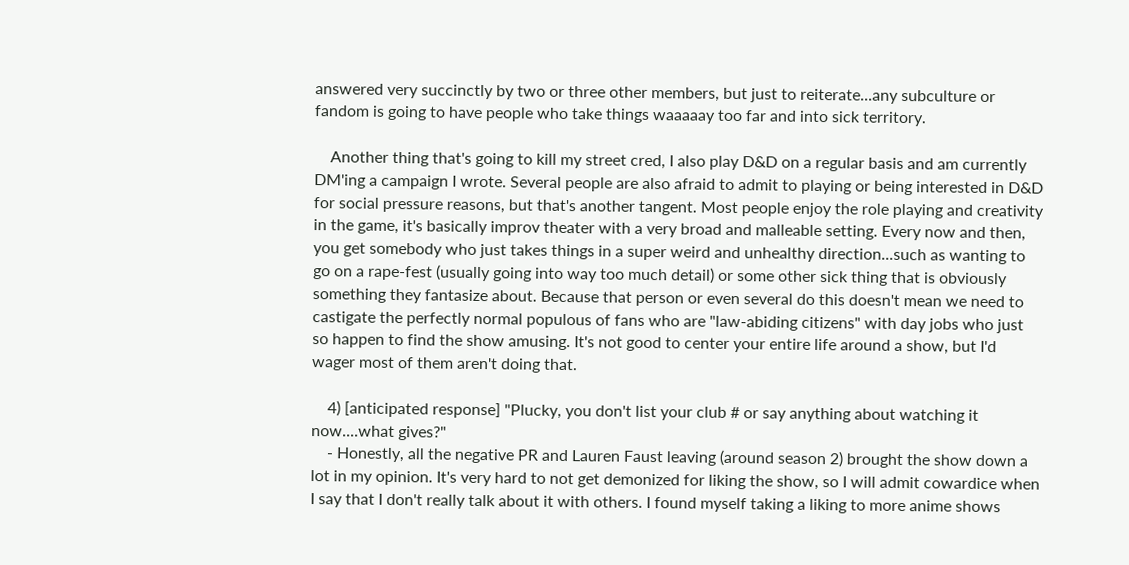answered very succinctly by two or three other members, but just to reiterate...any subculture or fandom is going to have people who take things waaaaay too far and into sick territory.

    Another thing that's going to kill my street cred, I also play D&D on a regular basis and am currently DM'ing a campaign I wrote. Several people are also afraid to admit to playing or being interested in D&D for social pressure reasons, but that's another tangent. Most people enjoy the role playing and creativity in the game, it's basically improv theater with a very broad and malleable setting. Every now and then, you get somebody who just takes things in a super weird and unhealthy direction...such as wanting to go on a rape-fest (usually going into way too much detail) or some other sick thing that is obviously something they fantasize about. Because that person or even several do this doesn't mean we need to castigate the perfectly normal populous of fans who are "law-abiding citizens" with day jobs who just so happen to find the show amusing. It's not good to center your entire life around a show, but I'd wager most of them aren't doing that.

    4) [anticipated response] "Plucky, you don't list your club # or say anything about watching it now....what gives?"
    - Honestly, all the negative PR and Lauren Faust leaving (around season 2) brought the show down a lot in my opinion. It's very hard to not get demonized for liking the show, so I will admit cowardice when I say that I don't really talk about it with others. I found myself taking a liking to more anime shows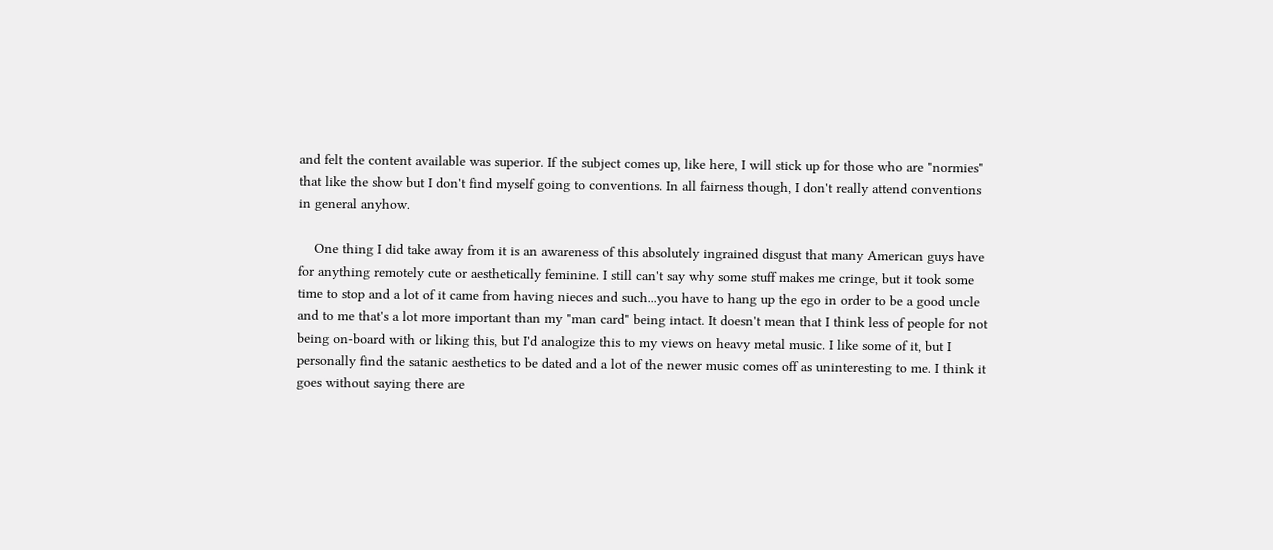and felt the content available was superior. If the subject comes up, like here, I will stick up for those who are "normies" that like the show but I don't find myself going to conventions. In all fairness though, I don't really attend conventions in general anyhow.

    One thing I did take away from it is an awareness of this absolutely ingrained disgust that many American guys have for anything remotely cute or aesthetically feminine. I still can't say why some stuff makes me cringe, but it took some time to stop and a lot of it came from having nieces and such...you have to hang up the ego in order to be a good uncle and to me that's a lot more important than my "man card" being intact. It doesn't mean that I think less of people for not being on-board with or liking this, but I'd analogize this to my views on heavy metal music. I like some of it, but I personally find the satanic aesthetics to be dated and a lot of the newer music comes off as uninteresting to me. I think it goes without saying there are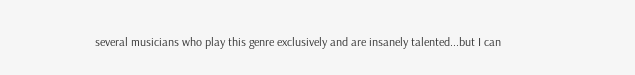several musicians who play this genre exclusively and are insanely talented...but I can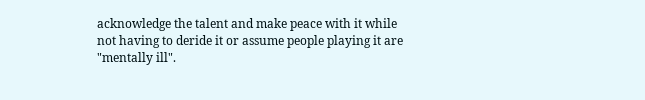acknowledge the talent and make peace with it while not having to deride it or assume people playing it are "mentally ill".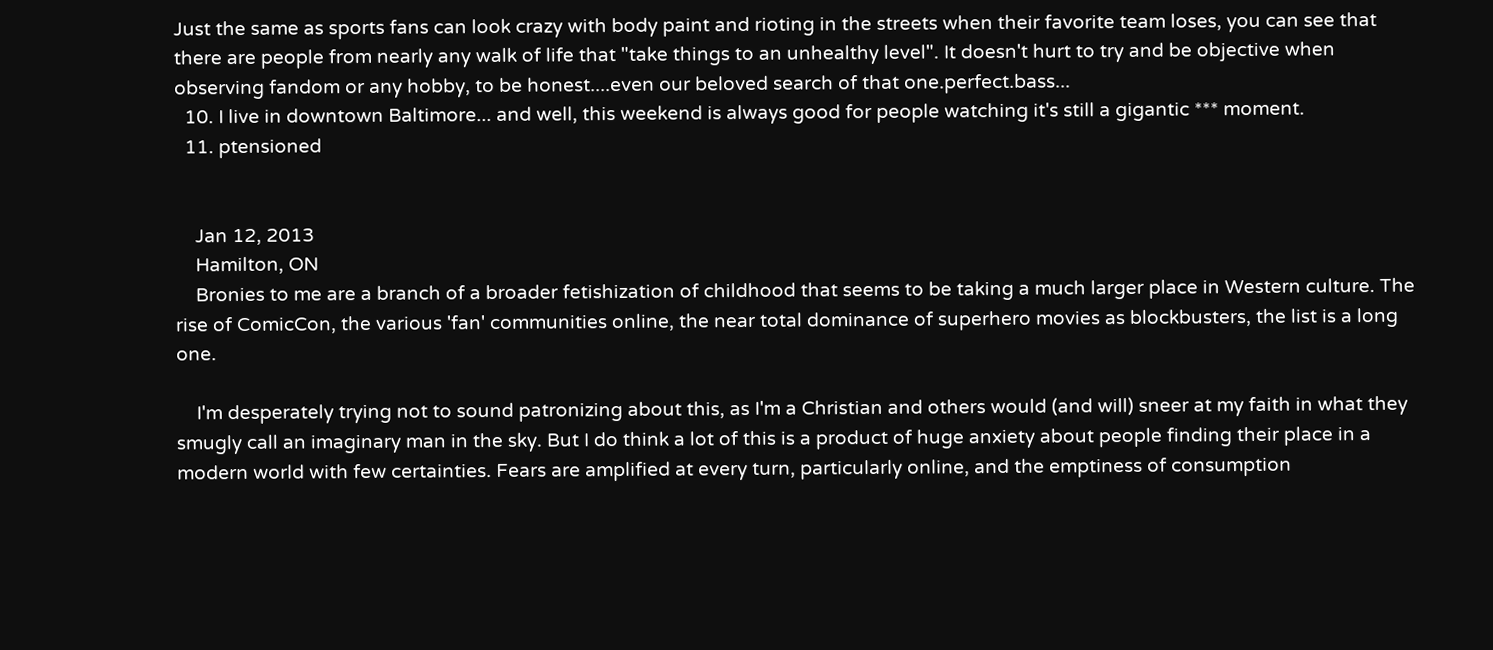Just the same as sports fans can look crazy with body paint and rioting in the streets when their favorite team loses, you can see that there are people from nearly any walk of life that "take things to an unhealthy level". It doesn't hurt to try and be objective when observing fandom or any hobby, to be honest....even our beloved search of that one.perfect.bass...
  10. I live in downtown Baltimore... and well, this weekend is always good for people watching it's still a gigantic *** moment.
  11. ptensioned


    Jan 12, 2013
    Hamilton, ON
    Bronies to me are a branch of a broader fetishization of childhood that seems to be taking a much larger place in Western culture. The rise of ComicCon, the various 'fan' communities online, the near total dominance of superhero movies as blockbusters, the list is a long one.

    I'm desperately trying not to sound patronizing about this, as I'm a Christian and others would (and will) sneer at my faith in what they smugly call an imaginary man in the sky. But I do think a lot of this is a product of huge anxiety about people finding their place in a modern world with few certainties. Fears are amplified at every turn, particularly online, and the emptiness of consumption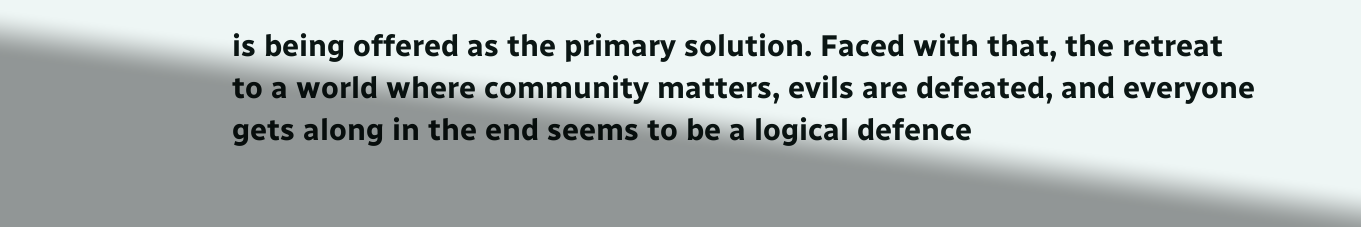is being offered as the primary solution. Faced with that, the retreat to a world where community matters, evils are defeated, and everyone gets along in the end seems to be a logical defence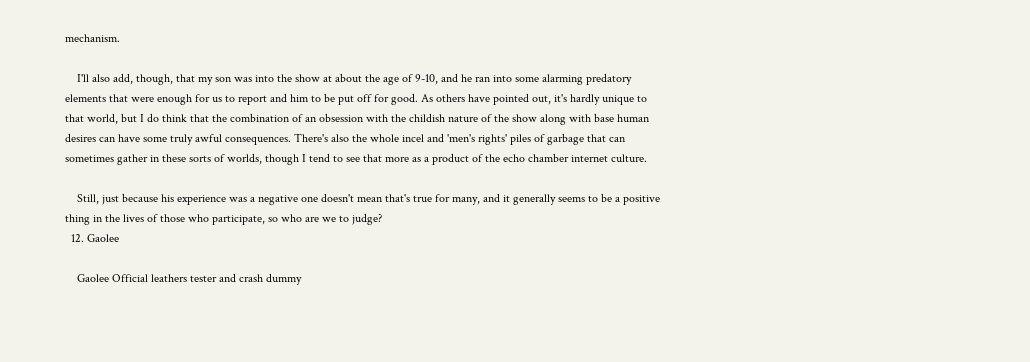mechanism.

    I'll also add, though, that my son was into the show at about the age of 9-10, and he ran into some alarming predatory elements that were enough for us to report and him to be put off for good. As others have pointed out, it's hardly unique to that world, but I do think that the combination of an obsession with the childish nature of the show along with base human desires can have some truly awful consequences. There's also the whole incel and 'men's rights' piles of garbage that can sometimes gather in these sorts of worlds, though I tend to see that more as a product of the echo chamber internet culture.

    Still, just because his experience was a negative one doesn't mean that's true for many, and it generally seems to be a positive thing in the lives of those who participate, so who are we to judge?
  12. Gaolee

    Gaolee Official leathers tester and crash dummy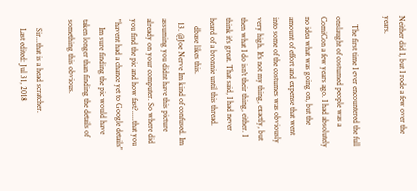Neither did I, but I rode a few over the years.

    The first time I ever encountered the full onslaught of costumed people was a ComiCon a few years ago. I had absolutely no idea what was going on, but the amount of effort and expense that went into some of the costumes was obviously very high. It's not my thing, exactly, but then what I do isn't their thing, either. I think it's great. That said, I had never heard of a bronnie until this thread.
    dbase likes this.
  13. @Joe Nerve Im kind of confused. Im assuming you didnt have this picture already on your computer. So where did you find the pic and how fast?.....that you "havent had a chance yet to Google details"
    Im sure finding the pic would have taken longer than finding the details of something this obvious.

    Sir...that is a head scratcher.
    Last edited: Jul 31, 2018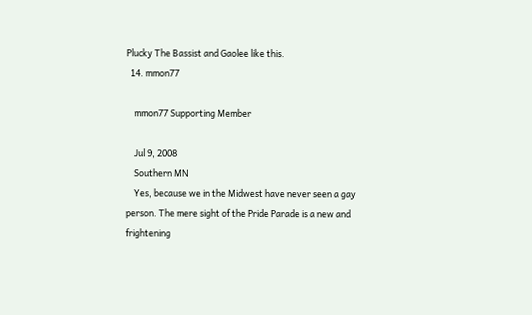Plucky The Bassist and Gaolee like this.
  14. mmon77

    mmon77 Supporting Member

    Jul 9, 2008
    Southern MN
    Yes, because we in the Midwest have never seen a gay person. The mere sight of the Pride Parade is a new and frightening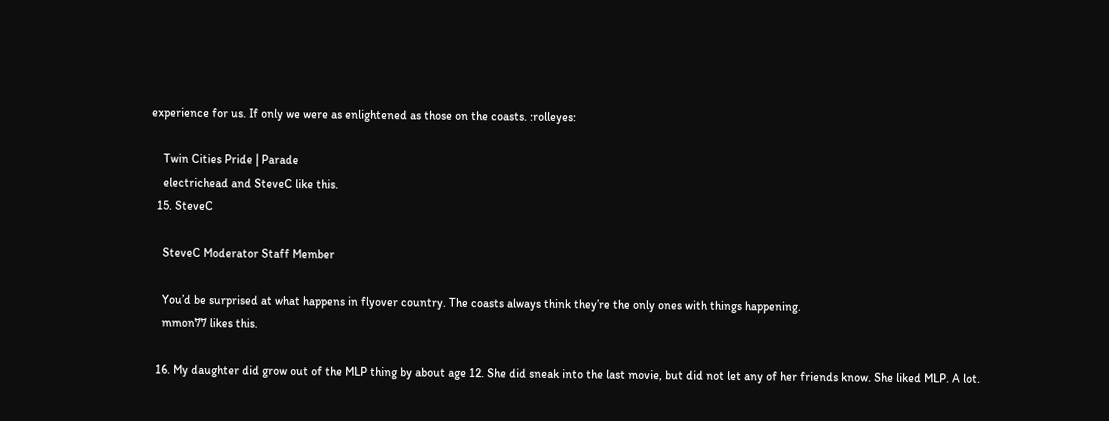experience for us. If only we were as enlightened as those on the coasts. :rolleyes:

    Twin Cities Pride | Parade
    electrichead and SteveC like this.
  15. SteveC

    SteveC Moderator Staff Member

    You’d be surprised at what happens in flyover country. The coasts always think they’re the only ones with things happening.
    mmon77 likes this.

  16. My daughter did grow out of the MLP thing by about age 12. She did sneak into the last movie, but did not let any of her friends know. She liked MLP. A lot.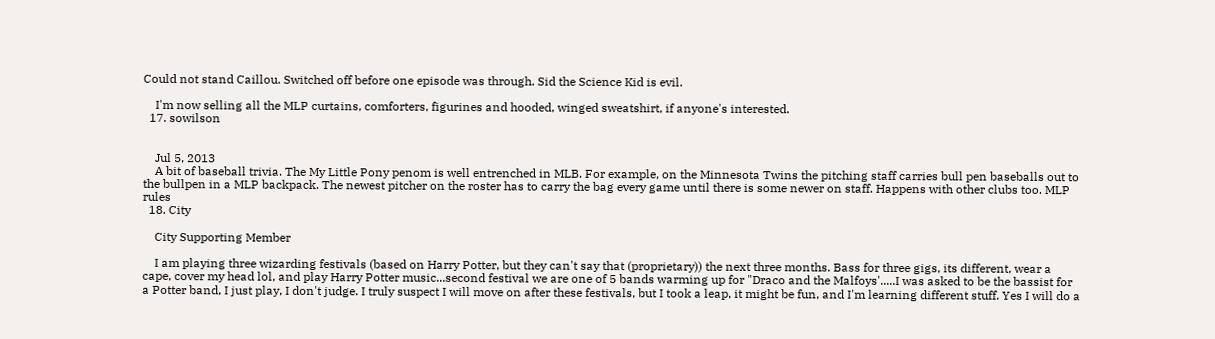Could not stand Caillou. Switched off before one episode was through. Sid the Science Kid is evil.

    I'm now selling all the MLP curtains, comforters, figurines and hooded, winged sweatshirt, if anyone's interested.
  17. sowilson


    Jul 5, 2013
    A bit of baseball trivia. The My Little Pony penom is well entrenched in MLB. For example, on the Minnesota Twins the pitching staff carries bull pen baseballs out to the bullpen in a MLP backpack. The newest pitcher on the roster has to carry the bag every game until there is some newer on staff. Happens with other clubs too. MLP rules
  18. City

    City Supporting Member

    I am playing three wizarding festivals (based on Harry Potter, but they can't say that (proprietary)) the next three months. Bass for three gigs, its different, wear a cape, cover my head lol, and play Harry Potter music...second festival we are one of 5 bands warming up for "Draco and the Malfoys'.....I was asked to be the bassist for a Potter band, I just play, I don't judge. I truly suspect I will move on after these festivals, but I took a leap, it might be fun, and I'm learning different stuff. Yes I will do a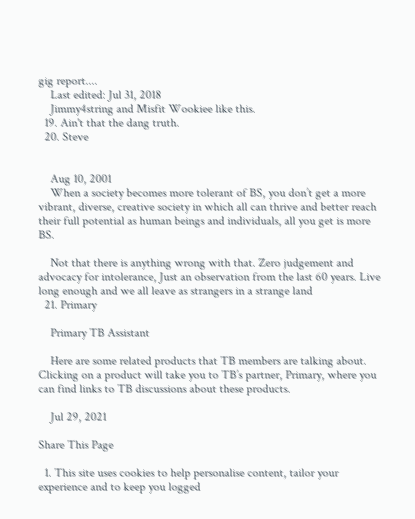gig report....
    Last edited: Jul 31, 2018
    Jimmy4string and Misfit Wookiee like this.
  19. Ain't that the dang truth.
  20. Steve


    Aug 10, 2001
    When a society becomes more tolerant of BS, you don’t get a more vibrant, diverse, creative society in which all can thrive and better reach their full potential as human beings and individuals, all you get is more BS.

    Not that there is anything wrong with that. Zero judgement and advocacy for intolerance, Just an observation from the last 60 years. Live long enough and we all leave as strangers in a strange land
  21. Primary

    Primary TB Assistant

    Here are some related products that TB members are talking about. Clicking on a product will take you to TB’s partner, Primary, where you can find links to TB discussions about these products.

    Jul 29, 2021

Share This Page

  1. This site uses cookies to help personalise content, tailor your experience and to keep you logged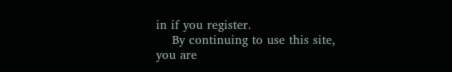in if you register.
    By continuing to use this site, you are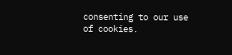consenting to our use of cookies.